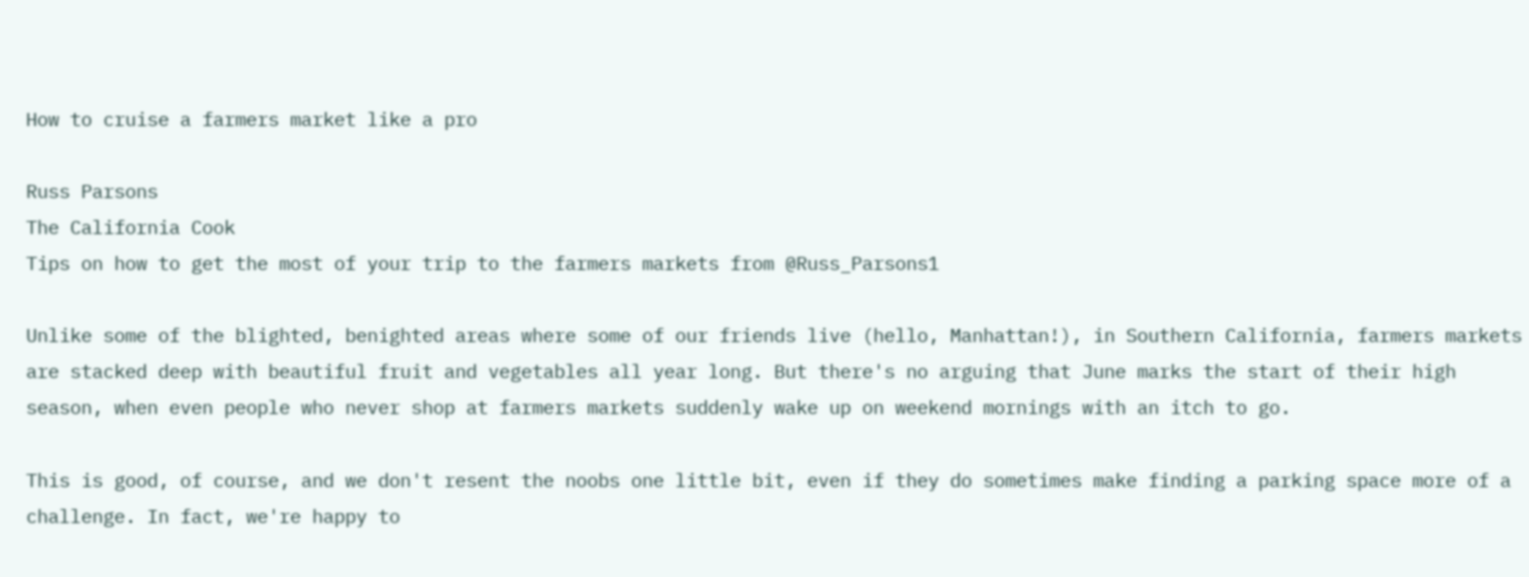How to cruise a farmers market like a pro

Russ Parsons
The California Cook
Tips on how to get the most of your trip to the farmers markets from @Russ_Parsons1

Unlike some of the blighted, benighted areas where some of our friends live (hello, Manhattan!), in Southern California, farmers markets are stacked deep with beautiful fruit and vegetables all year long. But there's no arguing that June marks the start of their high season, when even people who never shop at farmers markets suddenly wake up on weekend mornings with an itch to go.

This is good, of course, and we don't resent the noobs one little bit, even if they do sometimes make finding a parking space more of a challenge. In fact, we're happy to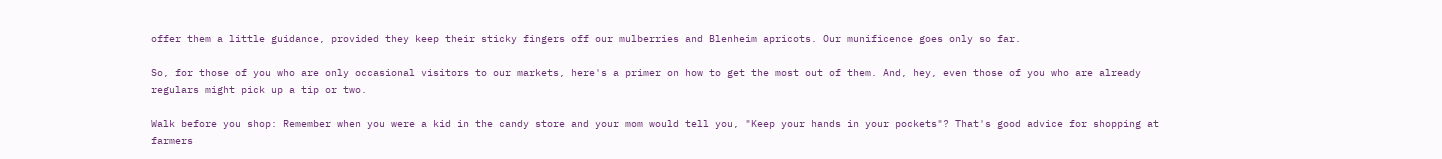offer them a little guidance, provided they keep their sticky fingers off our mulberries and Blenheim apricots. Our munificence goes only so far.

So, for those of you who are only occasional visitors to our markets, here's a primer on how to get the most out of them. And, hey, even those of you who are already regulars might pick up a tip or two.

Walk before you shop: Remember when you were a kid in the candy store and your mom would tell you, "Keep your hands in your pockets"? That's good advice for shopping at farmers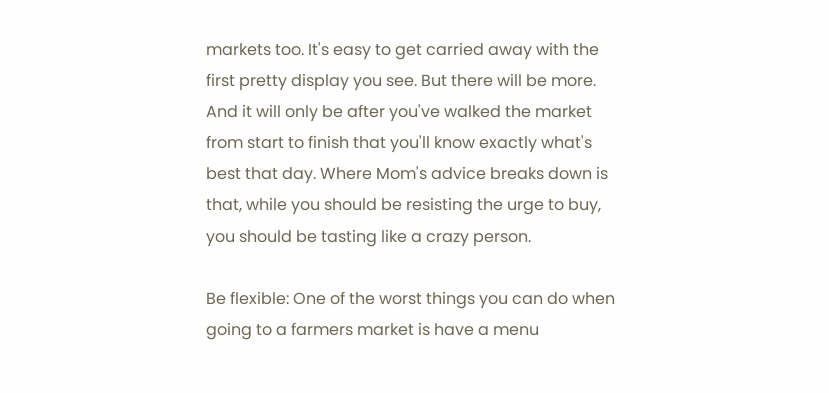markets too. It's easy to get carried away with the first pretty display you see. But there will be more. And it will only be after you've walked the market from start to finish that you'll know exactly what's best that day. Where Mom's advice breaks down is that, while you should be resisting the urge to buy, you should be tasting like a crazy person.

Be flexible: One of the worst things you can do when going to a farmers market is have a menu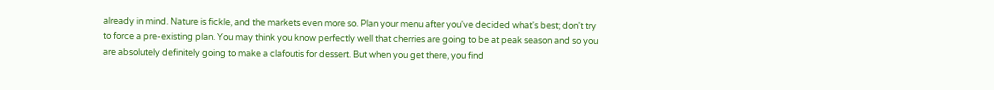already in mind. Nature is fickle, and the markets even more so. Plan your menu after you've decided what's best; don't try to force a pre-existing plan. You may think you know perfectly well that cherries are going to be at peak season and so you are absolutely definitely going to make a clafoutis for dessert. But when you get there, you find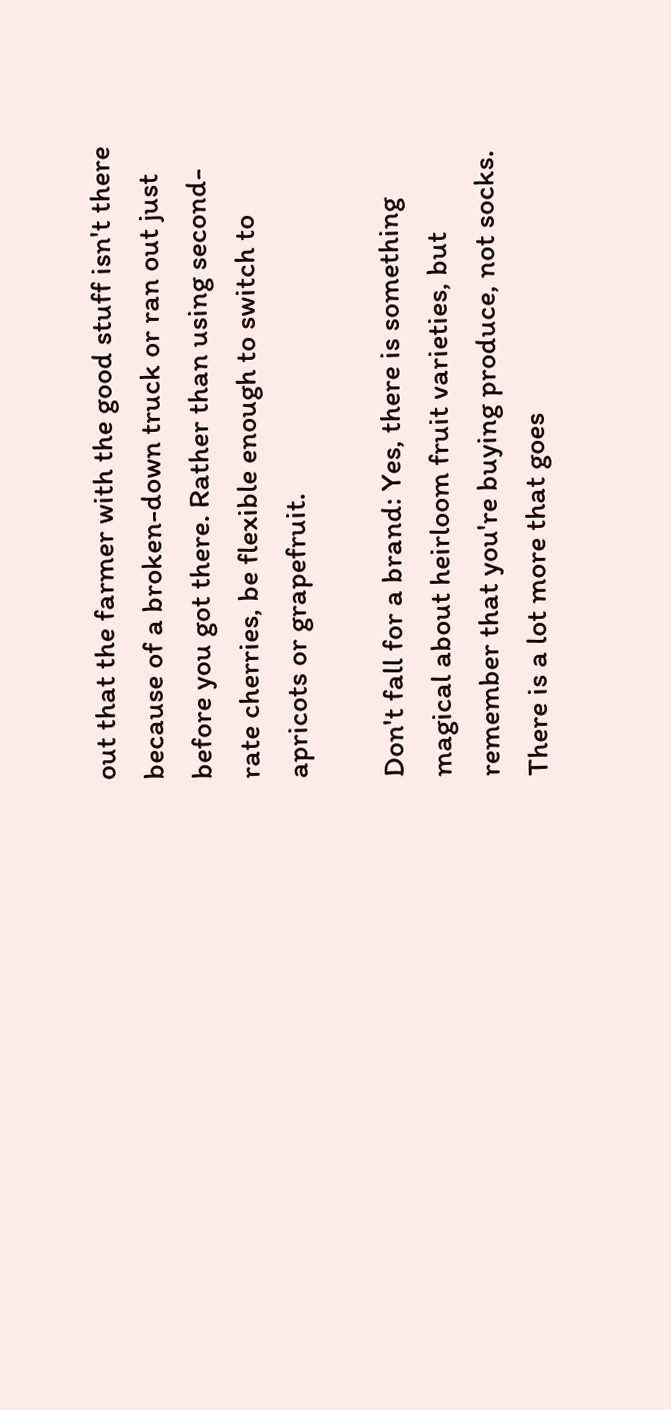out that the farmer with the good stuff isn't there because of a broken-down truck or ran out just before you got there. Rather than using second-rate cherries, be flexible enough to switch to apricots or grapefruit.

Don't fall for a brand: Yes, there is something magical about heirloom fruit varieties, but remember that you're buying produce, not socks. There is a lot more that goes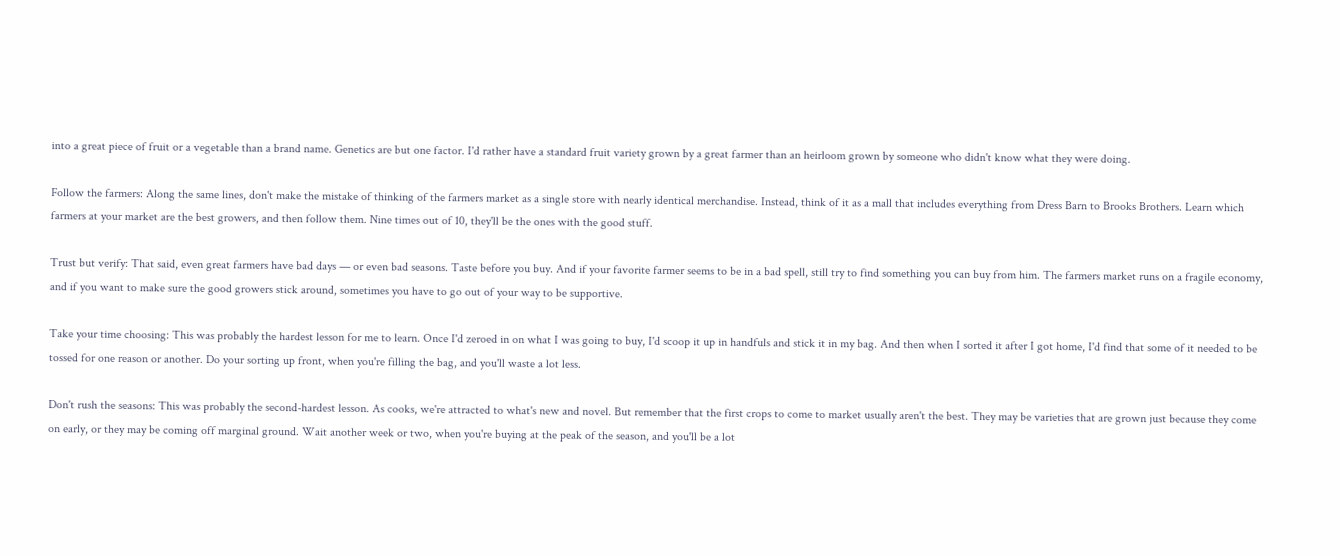into a great piece of fruit or a vegetable than a brand name. Genetics are but one factor. I'd rather have a standard fruit variety grown by a great farmer than an heirloom grown by someone who didn't know what they were doing.

Follow the farmers: Along the same lines, don't make the mistake of thinking of the farmers market as a single store with nearly identical merchandise. Instead, think of it as a mall that includes everything from Dress Barn to Brooks Brothers. Learn which farmers at your market are the best growers, and then follow them. Nine times out of 10, they'll be the ones with the good stuff.

Trust but verify: That said, even great farmers have bad days — or even bad seasons. Taste before you buy. And if your favorite farmer seems to be in a bad spell, still try to find something you can buy from him. The farmers market runs on a fragile economy, and if you want to make sure the good growers stick around, sometimes you have to go out of your way to be supportive.

Take your time choosing: This was probably the hardest lesson for me to learn. Once I'd zeroed in on what I was going to buy, I'd scoop it up in handfuls and stick it in my bag. And then when I sorted it after I got home, I'd find that some of it needed to be tossed for one reason or another. Do your sorting up front, when you're filling the bag, and you'll waste a lot less.

Don't rush the seasons: This was probably the second-hardest lesson. As cooks, we're attracted to what's new and novel. But remember that the first crops to come to market usually aren't the best. They may be varieties that are grown just because they come on early, or they may be coming off marginal ground. Wait another week or two, when you're buying at the peak of the season, and you'll be a lot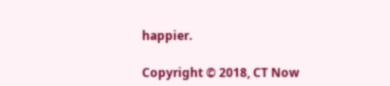happier.

Copyright © 2018, CT Now